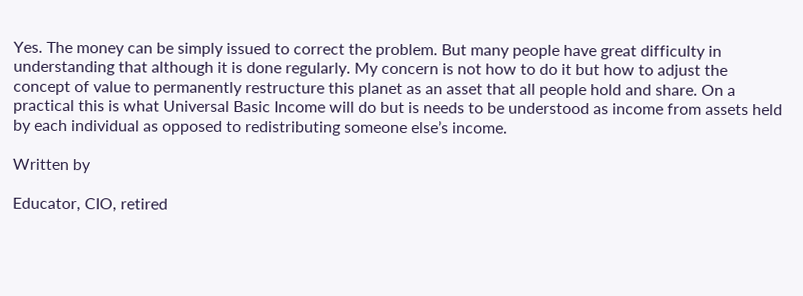Yes. The money can be simply issued to correct the problem. But many people have great difficulty in understanding that although it is done regularly. My concern is not how to do it but how to adjust the concept of value to permanently restructure this planet as an asset that all people hold and share. On a practical this is what Universal Basic Income will do but is needs to be understood as income from assets held by each individual as opposed to redistributing someone else’s income.

Written by

Educator, CIO, retired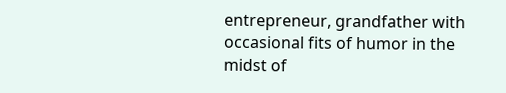entrepreneur, grandfather with occasional fits of humor in the midst of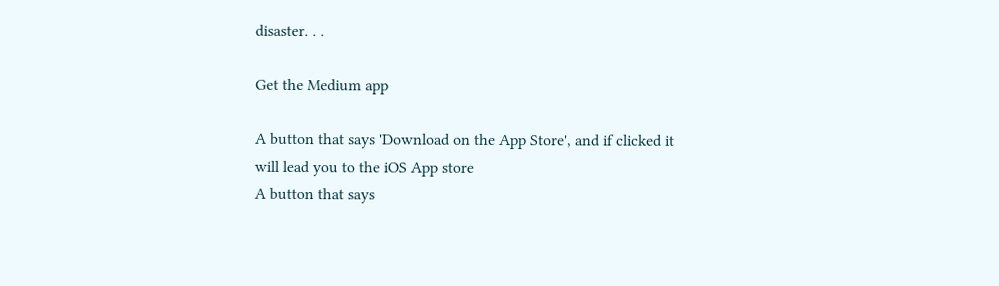disaster. . .

Get the Medium app

A button that says 'Download on the App Store', and if clicked it will lead you to the iOS App store
A button that says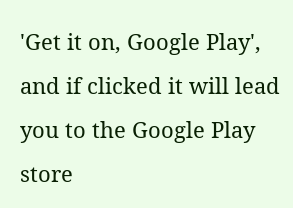'Get it on, Google Play', and if clicked it will lead you to the Google Play store